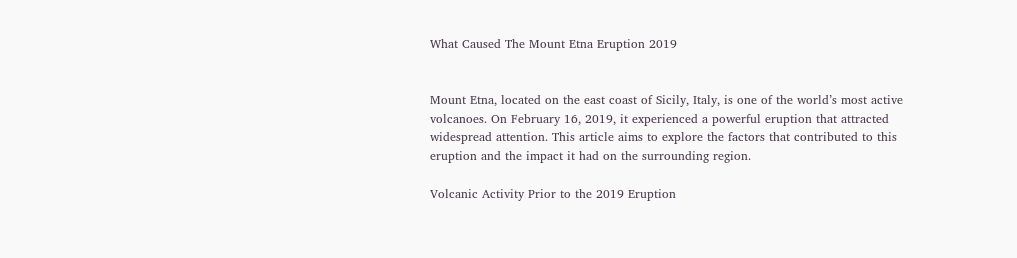What Caused The Mount Etna Eruption 2019


Mount Etna, located on the east coast of Sicily, Italy, is one of the world’s most active volcanoes. On February 16, 2019, it experienced a powerful eruption that attracted widespread attention. This article aims to explore the factors that contributed to this eruption and the impact it had on the surrounding region.

Volcanic Activity Prior to the 2019 Eruption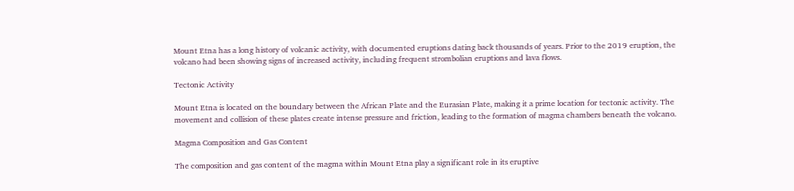Mount Etna has a long history of volcanic activity, with documented eruptions dating back thousands of years. Prior to the 2019 eruption, the volcano had been showing signs of increased activity, including frequent strombolian eruptions and lava flows.

Tectonic Activity

Mount Etna is located on the boundary between the African Plate and the Eurasian Plate, making it a prime location for tectonic activity. The movement and collision of these plates create intense pressure and friction, leading to the formation of magma chambers beneath the volcano.

Magma Composition and Gas Content

The composition and gas content of the magma within Mount Etna play a significant role in its eruptive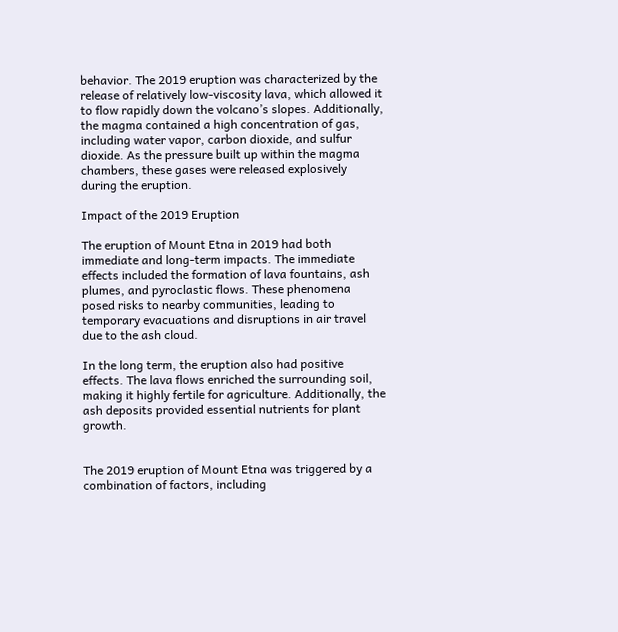behavior. The 2019 eruption was characterized by the release of relatively low-viscosity lava, which allowed it to flow rapidly down the volcano’s slopes. Additionally, the magma contained a high concentration of gas, including water vapor, carbon dioxide, and sulfur dioxide. As the pressure built up within the magma chambers, these gases were released explosively during the eruption.

Impact of the 2019 Eruption

The eruption of Mount Etna in 2019 had both immediate and long-term impacts. The immediate effects included the formation of lava fountains, ash plumes, and pyroclastic flows. These phenomena posed risks to nearby communities, leading to temporary evacuations and disruptions in air travel due to the ash cloud.

In the long term, the eruption also had positive effects. The lava flows enriched the surrounding soil, making it highly fertile for agriculture. Additionally, the ash deposits provided essential nutrients for plant growth.


The 2019 eruption of Mount Etna was triggered by a combination of factors, including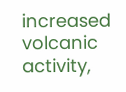increased volcanic activity,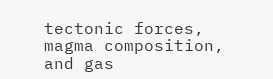tectonic forces, magma composition, and gas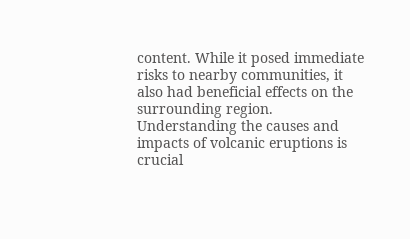content. While it posed immediate risks to nearby communities, it also had beneficial effects on the surrounding region. Understanding the causes and impacts of volcanic eruptions is crucial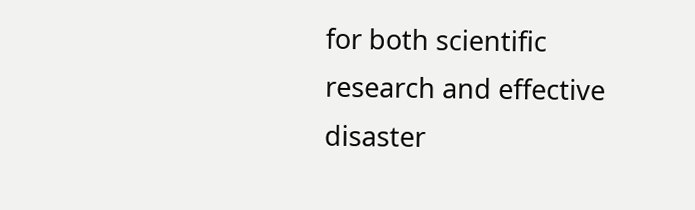for both scientific research and effective disaster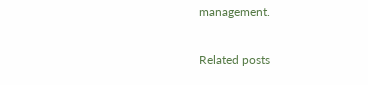management.

Related posts